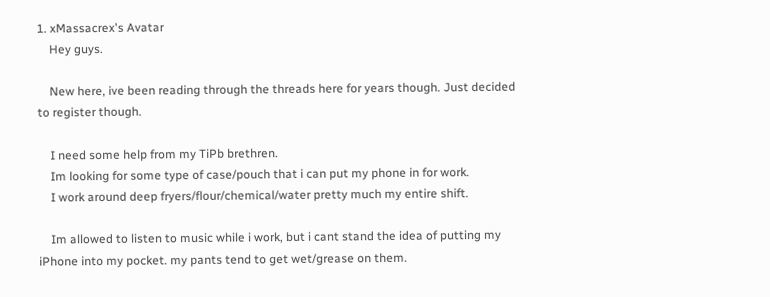1. xMassacrex's Avatar
    Hey guys.

    New here, ive been reading through the threads here for years though. Just decided to register though.

    I need some help from my TiPb brethren.
    Im looking for some type of case/pouch that i can put my phone in for work.
    I work around deep fryers/flour/chemical/water pretty much my entire shift.

    Im allowed to listen to music while i work, but i cant stand the idea of putting my iPhone into my pocket. my pants tend to get wet/grease on them.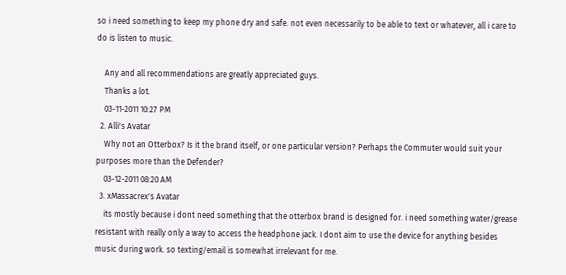so i need something to keep my phone dry and safe. not even necessarily to be able to text or whatever, all i care to do is listen to music.

    Any and all recommendations are greatly appreciated guys.
    Thanks a lot.
    03-11-2011 10:27 PM
  2. Alli's Avatar
    Why not an Otterbox? Is it the brand itself, or one particular version? Perhaps the Commuter would suit your purposes more than the Defender?
    03-12-2011 08:20 AM
  3. xMassacrex's Avatar
    its mostly because i dont need something that the otterbox brand is designed for. i need something water/grease resistant with really only a way to access the headphone jack. I dont aim to use the device for anything besides music during work. so texting/email is somewhat irrelevant for me.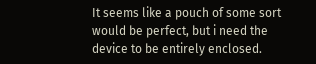It seems like a pouch of some sort would be perfect, but i need the device to be entirely enclosed.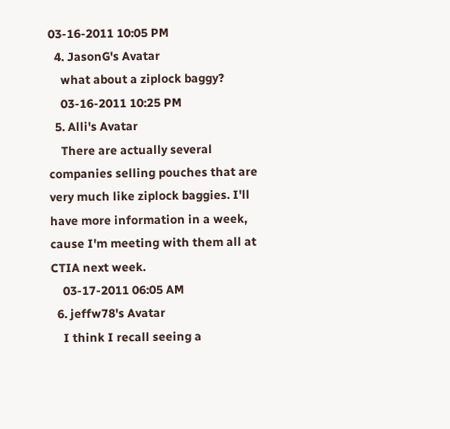03-16-2011 10:05 PM
  4. JasonG's Avatar
    what about a ziplock baggy?
    03-16-2011 10:25 PM
  5. Alli's Avatar
    There are actually several companies selling pouches that are very much like ziplock baggies. I'll have more information in a week, cause I'm meeting with them all at CTIA next week.
    03-17-2011 06:05 AM
  6. jeffw78's Avatar
    I think I recall seeing a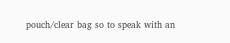pouch/clear bag so to speak with an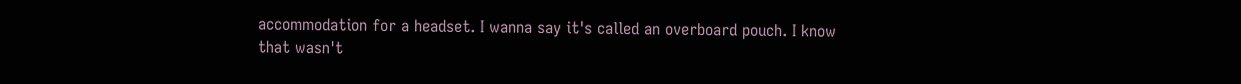accommodation for a headset. I wanna say it's called an overboard pouch. I know that wasn't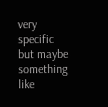very specific but maybe something like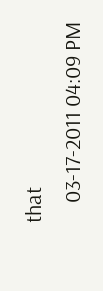that
    03-17-2011 04:09 PM